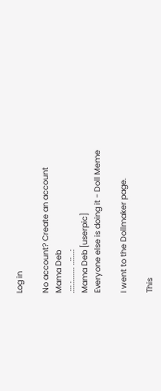Log in

No account? Create an account
Mama Deb
.:::.:....... ..::...:
Mama Deb [userpic]
Everyone else is doing it - Doll Meme

I went to the Dollmaker page.

This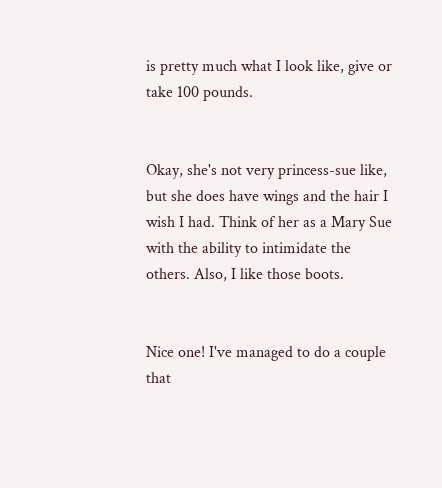is pretty much what I look like, give or take 100 pounds.


Okay, she's not very princess-sue like, but she does have wings and the hair I wish I had. Think of her as a Mary Sue with the ability to intimidate the others. Also, I like those boots.


Nice one! I've managed to do a couple that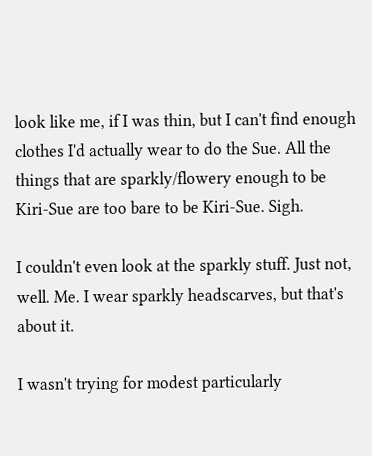look like me, if I was thin, but I can't find enough clothes I'd actually wear to do the Sue. All the things that are sparkly/flowery enough to be Kiri-Sue are too bare to be Kiri-Sue. Sigh.

I couldn't even look at the sparkly stuff. Just not, well. Me. I wear sparkly headscarves, but that's about it.

I wasn't trying for modest particularly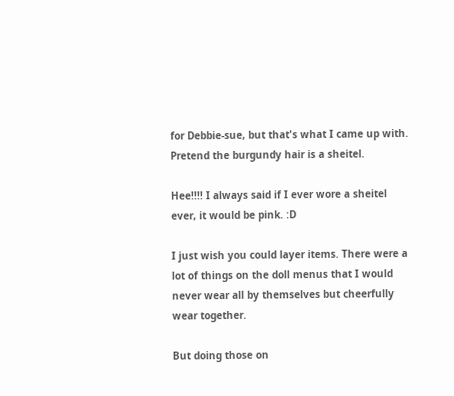for Debbie-sue, but that's what I came up with. Pretend the burgundy hair is a sheitel.

Hee!!!! I always said if I ever wore a sheitel ever, it would be pink. :D

I just wish you could layer items. There were a lot of things on the doll menus that I would never wear all by themselves but cheerfully wear together.

But doing those on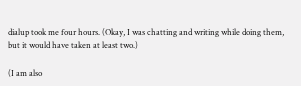dialup took me four hours. (Okay, I was chatting and writing while doing them, but it would have taken at least two.)

(I am also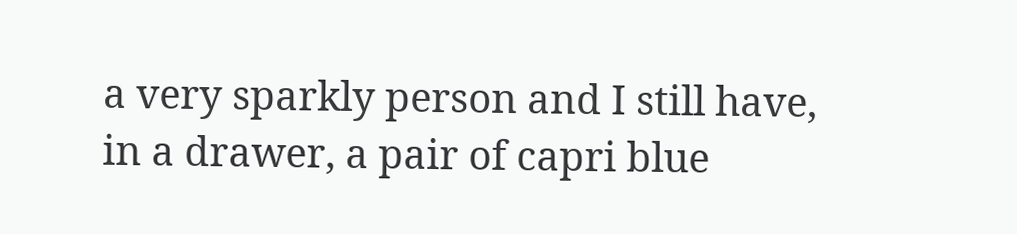a very sparkly person and I still have, in a drawer, a pair of capri blue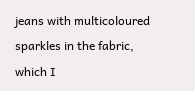jeans with multicoloured sparkles in the fabric, which I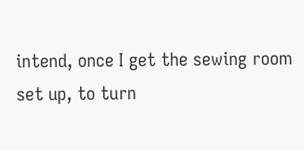intend, once I get the sewing room set up, to turn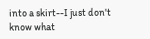into a skirt--I just don't know what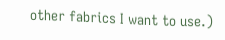other fabrics I want to use.)